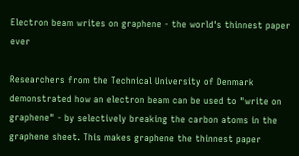Electron beam writes on graphene - the world's thinnest paper ever

Researchers from the Technical University of Denmark demonstrated how an electron beam can be used to "write on graphene" - by selectively breaking the carbon atoms in the graphene sheet. This makes graphene the thinnest paper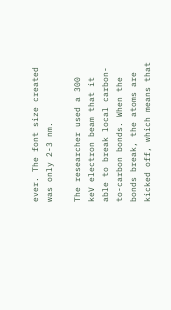ever. The font size created was only 2-3 nm.

The researcher used a 300 keV electron beam that it able to break local carbon-to-carbon bonds. When the bonds break, the atoms are kicked off, which means that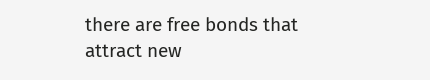there are free bonds that attract new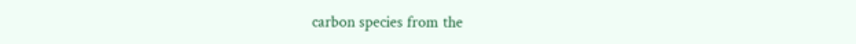carbon species from the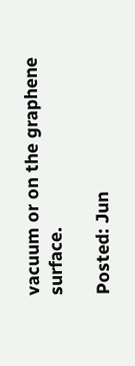vacuum or on the graphene surface.

Posted: Jun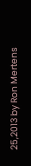25,2013 by Ron Mertens